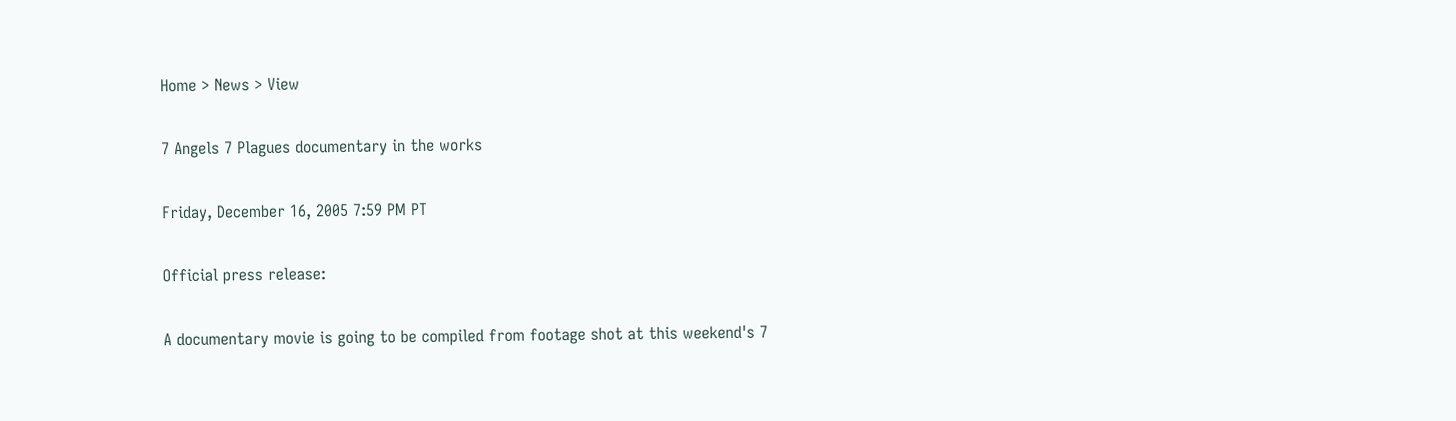Home > News > View

7 Angels 7 Plagues documentary in the works

Friday, December 16, 2005 7:59 PM PT

Official press release:

A documentary movie is going to be compiled from footage shot at this weekend's 7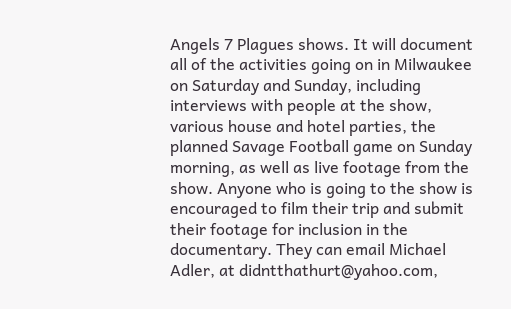Angels 7 Plagues shows. It will document all of the activities going on in Milwaukee on Saturday and Sunday, including interviews with people at the show, various house and hotel parties, the planned Savage Football game on Sunday morning, as well as live footage from the show. Anyone who is going to the show is encouraged to film their trip and submit their footage for inclusion in the documentary. They can email Michael Adler, at didntthathurt@yahoo.com,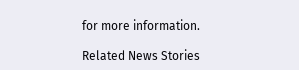for more information.

Related News Stories